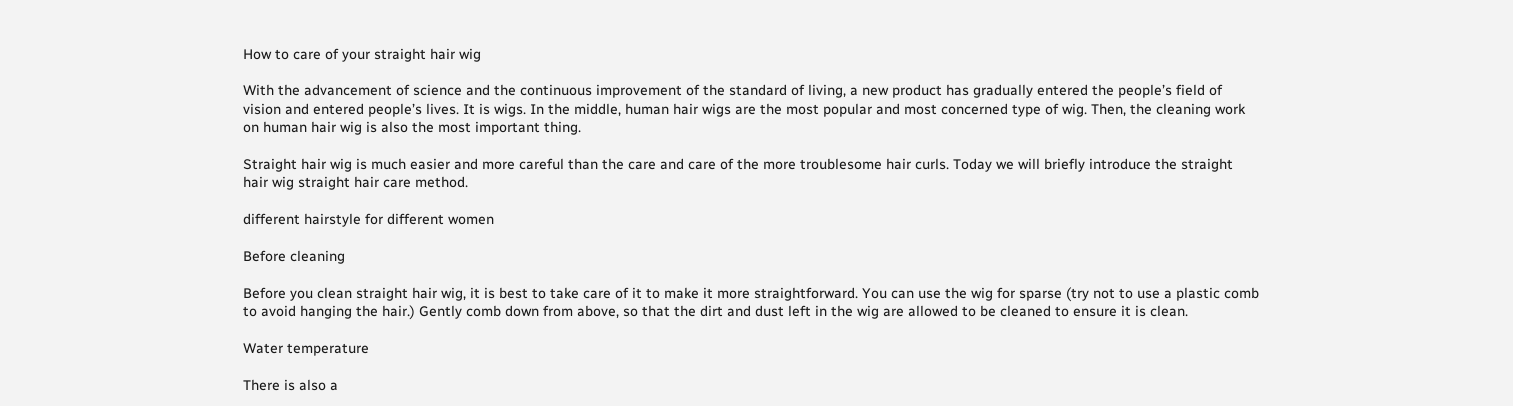How to care of your straight hair wig

With the advancement of science and the continuous improvement of the standard of living, a new product has gradually entered the people’s field of vision and entered people’s lives. It is wigs. In the middle, human hair wigs are the most popular and most concerned type of wig. Then, the cleaning work on human hair wig is also the most important thing.

Straight hair wig is much easier and more careful than the care and care of the more troublesome hair curls. Today we will briefly introduce the straight hair wig straight hair care method.

different hairstyle for different women

Before cleaning

Before you clean straight hair wig, it is best to take care of it to make it more straightforward. You can use the wig for sparse (try not to use a plastic comb to avoid hanging the hair.) Gently comb down from above, so that the dirt and dust left in the wig are allowed to be cleaned to ensure it is clean.

Water temperature

There is also a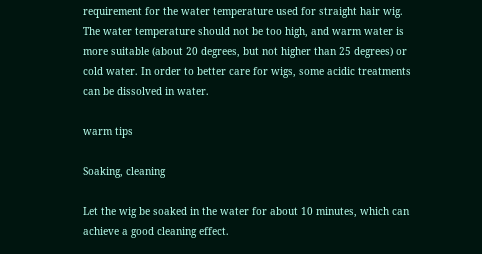requirement for the water temperature used for straight hair wig. The water temperature should not be too high, and warm water is more suitable (about 20 degrees, but not higher than 25 degrees) or cold water. In order to better care for wigs, some acidic treatments can be dissolved in water.

warm tips

Soaking, cleaning

Let the wig be soaked in the water for about 10 minutes, which can achieve a good cleaning effect.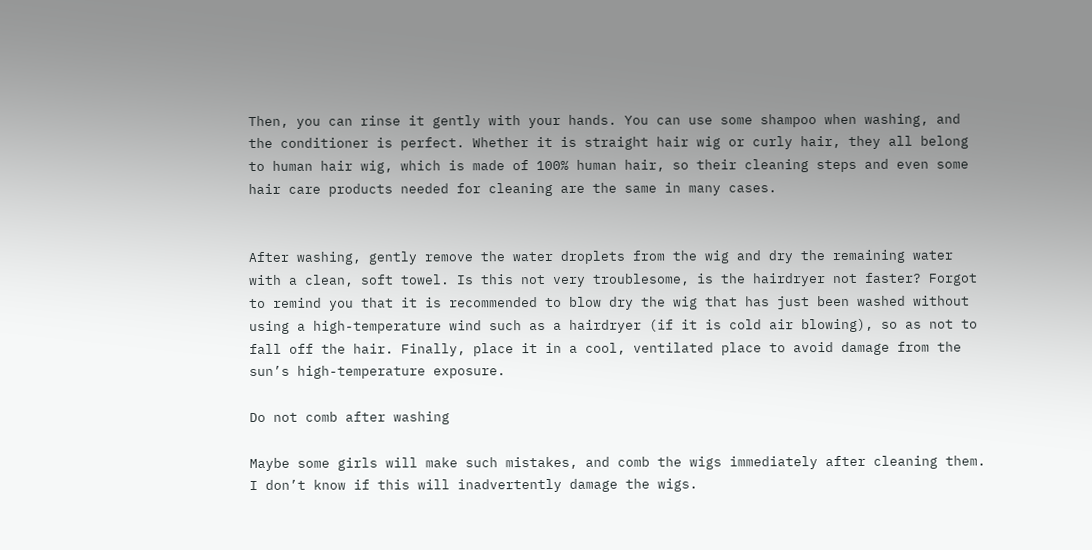Then, you can rinse it gently with your hands. You can use some shampoo when washing, and the conditioner is perfect. Whether it is straight hair wig or curly hair, they all belong to human hair wig, which is made of 100% human hair, so their cleaning steps and even some hair care products needed for cleaning are the same in many cases.


After washing, gently remove the water droplets from the wig and dry the remaining water with a clean, soft towel. Is this not very troublesome, is the hairdryer not faster? Forgot to remind you that it is recommended to blow dry the wig that has just been washed without using a high-temperature wind such as a hairdryer (if it is cold air blowing), so as not to fall off the hair. Finally, place it in a cool, ventilated place to avoid damage from the sun’s high-temperature exposure.

Do not comb after washing

Maybe some girls will make such mistakes, and comb the wigs immediately after cleaning them. I don’t know if this will inadvertently damage the wigs.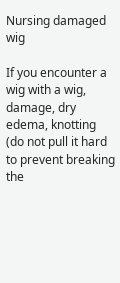Nursing damaged wig

If you encounter a wig with a wig, damage, dry edema, knotting (do not pull it hard to prevent breaking the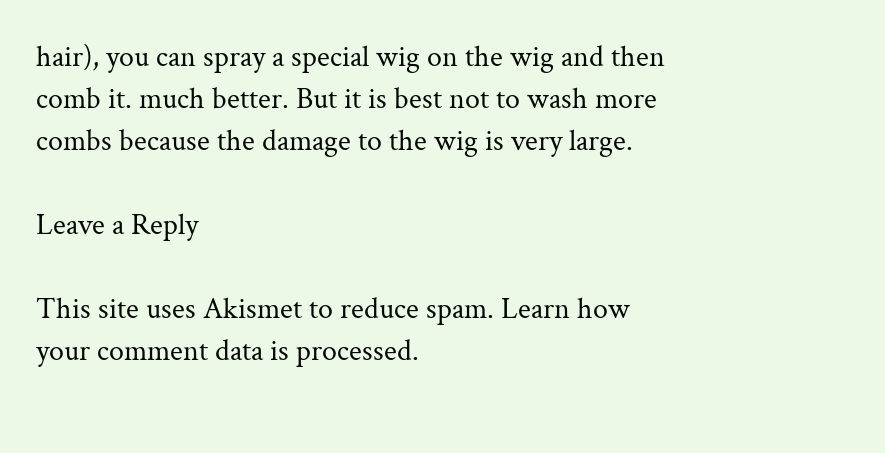hair), you can spray a special wig on the wig and then comb it. much better. But it is best not to wash more combs because the damage to the wig is very large.

Leave a Reply

This site uses Akismet to reduce spam. Learn how your comment data is processed.